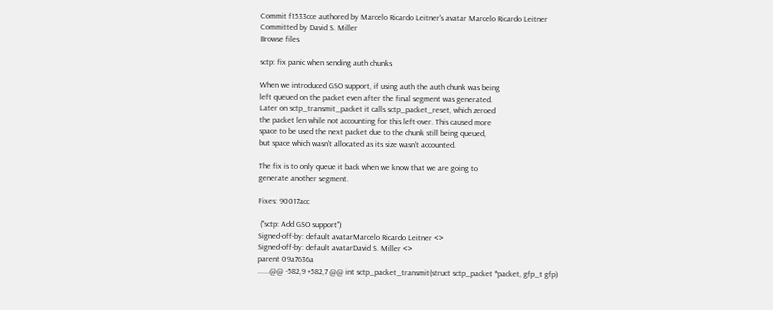Commit f1533cce authored by Marcelo Ricardo Leitner's avatar Marcelo Ricardo Leitner Committed by David S. Miller
Browse files

sctp: fix panic when sending auth chunks

When we introduced GSO support, if using auth the auth chunk was being
left queued on the packet even after the final segment was generated.
Later on sctp_transmit_packet it calls sctp_packet_reset, which zeroed
the packet len while not accounting for this left-over. This caused more
space to be used the next packet due to the chunk still being queued,
but space which wasn't allocated as its size wasn't accounted.

The fix is to only queue it back when we know that we are going to
generate another segment.

Fixes: 90017acc

 ("sctp: Add GSO support")
Signed-off-by: default avatarMarcelo Ricardo Leitner <>
Signed-off-by: default avatarDavid S. Miller <>
parent 09a7636a
......@@ -582,9 +582,7 @@ int sctp_packet_transmit(struct sctp_packet *packet, gfp_t gfp)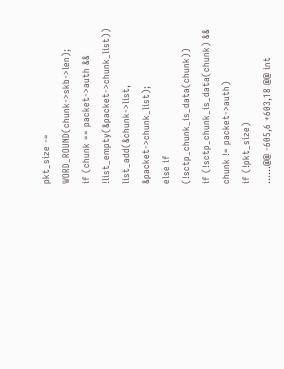pkt_size -= WORD_ROUND(chunk->skb->len);
if (chunk == packet->auth && !list_empty(&packet->chunk_list))
list_add(&chunk->list, &packet->chunk_list);
else if (!sctp_chunk_is_data(chunk))
if (!sctp_chunk_is_data(chunk) && chunk != packet->auth)
if (!pkt_size)
......@@ -605,6 +603,18 @@ int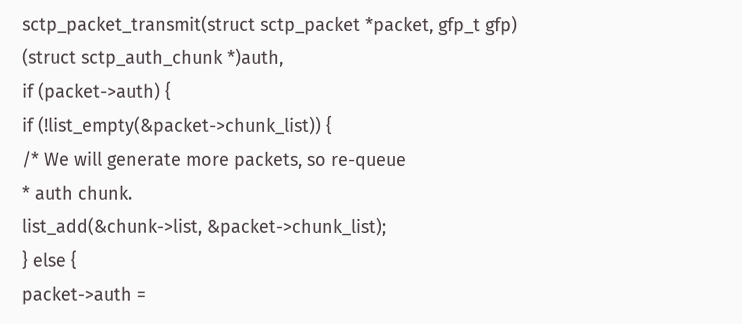sctp_packet_transmit(struct sctp_packet *packet, gfp_t gfp)
(struct sctp_auth_chunk *)auth,
if (packet->auth) {
if (!list_empty(&packet->chunk_list)) {
/* We will generate more packets, so re-queue
* auth chunk.
list_add(&chunk->list, &packet->chunk_list);
} else {
packet->auth =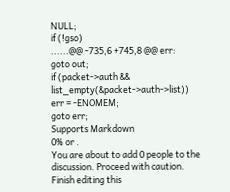NULL;
if (!gso)
......@@ -735,6 +745,8 @@ err:
goto out;
if (packet->auth && list_empty(&packet->auth->list))
err = -ENOMEM;
goto err;
Supports Markdown
0% or .
You are about to add 0 people to the discussion. Proceed with caution.
Finish editing this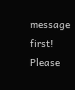message first!
Please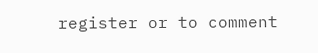register or to comment